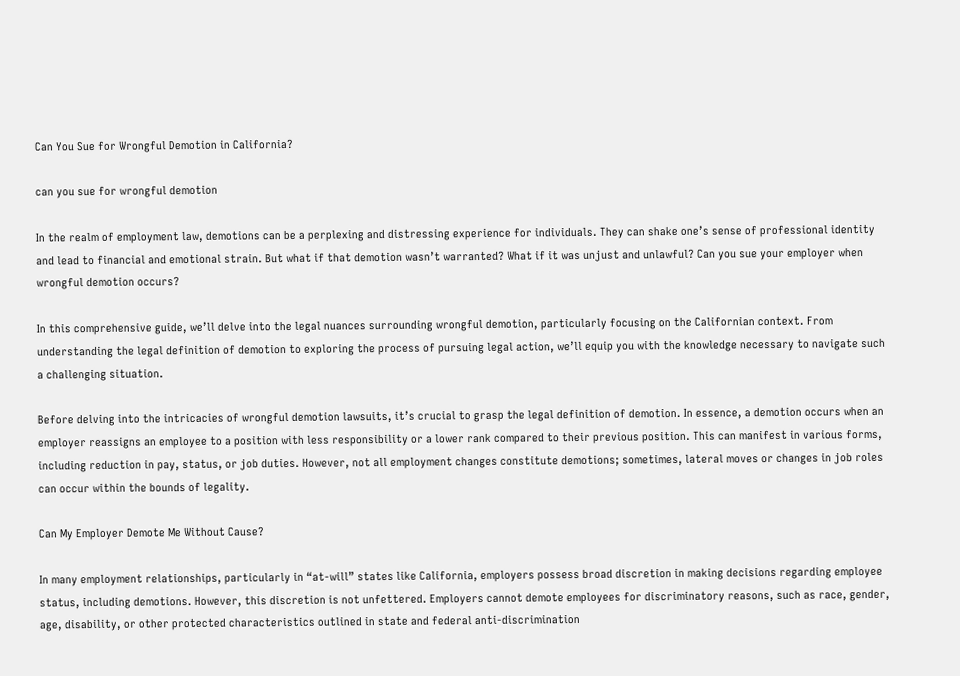Can You Sue for Wrongful Demotion in California?

can you sue for wrongful demotion

In the realm of employment law, demotions can be a perplexing and distressing experience for individuals. They can shake one’s sense of professional identity and lead to financial and emotional strain. But what if that demotion wasn’t warranted? What if it was unjust and unlawful? Can you sue your employer when wrongful demotion occurs?

In this comprehensive guide, we’ll delve into the legal nuances surrounding wrongful demotion, particularly focusing on the Californian context. From understanding the legal definition of demotion to exploring the process of pursuing legal action, we’ll equip you with the knowledge necessary to navigate such a challenging situation.

Before delving into the intricacies of wrongful demotion lawsuits, it’s crucial to grasp the legal definition of demotion. In essence, a demotion occurs when an employer reassigns an employee to a position with less responsibility or a lower rank compared to their previous position. This can manifest in various forms, including reduction in pay, status, or job duties. However, not all employment changes constitute demotions; sometimes, lateral moves or changes in job roles can occur within the bounds of legality.

Can My Employer Demote Me Without Cause?

In many employment relationships, particularly in “at-will” states like California, employers possess broad discretion in making decisions regarding employee status, including demotions. However, this discretion is not unfettered. Employers cannot demote employees for discriminatory reasons, such as race, gender, age, disability, or other protected characteristics outlined in state and federal anti-discrimination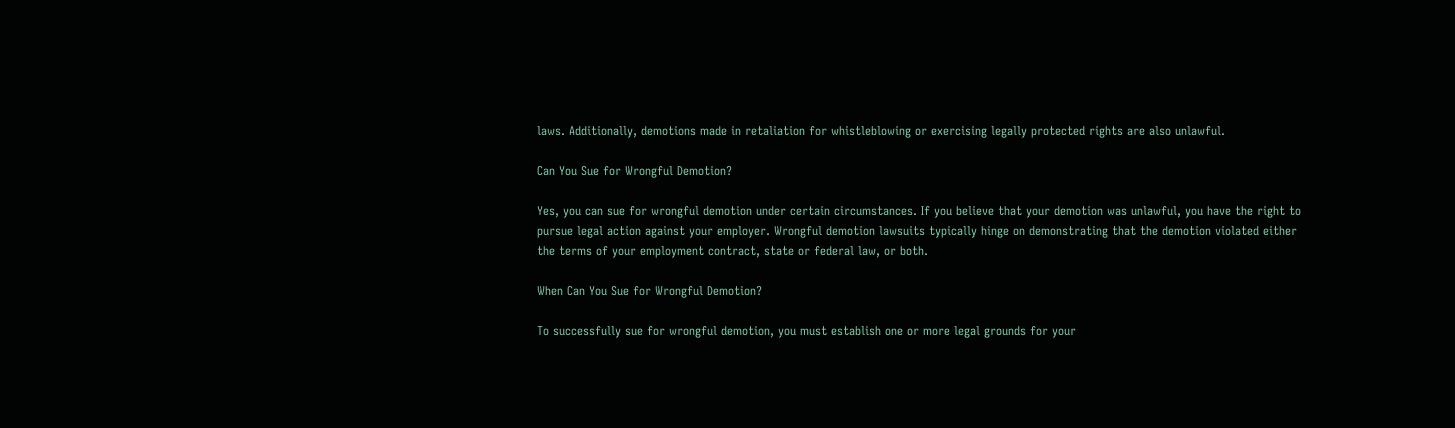laws. Additionally, demotions made in retaliation for whistleblowing or exercising legally protected rights are also unlawful.

Can You Sue for Wrongful Demotion?

Yes, you can sue for wrongful demotion under certain circumstances. If you believe that your demotion was unlawful, you have the right to pursue legal action against your employer. Wrongful demotion lawsuits typically hinge on demonstrating that the demotion violated either the terms of your employment contract, state or federal law, or both.

When Can You Sue for Wrongful Demotion?

To successfully sue for wrongful demotion, you must establish one or more legal grounds for your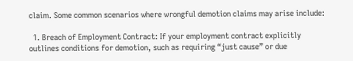claim. Some common scenarios where wrongful demotion claims may arise include:

  1. Breach of Employment Contract: If your employment contract explicitly outlines conditions for demotion, such as requiring “just cause” or due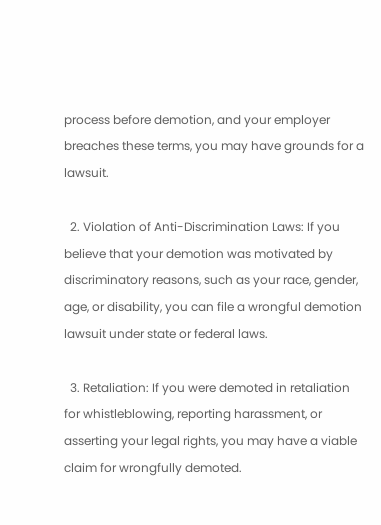process before demotion, and your employer breaches these terms, you may have grounds for a lawsuit.

  2. Violation of Anti-Discrimination Laws: If you believe that your demotion was motivated by discriminatory reasons, such as your race, gender, age, or disability, you can file a wrongful demotion lawsuit under state or federal laws.

  3. Retaliation: If you were demoted in retaliation for whistleblowing, reporting harassment, or asserting your legal rights, you may have a viable claim for wrongfully demoted.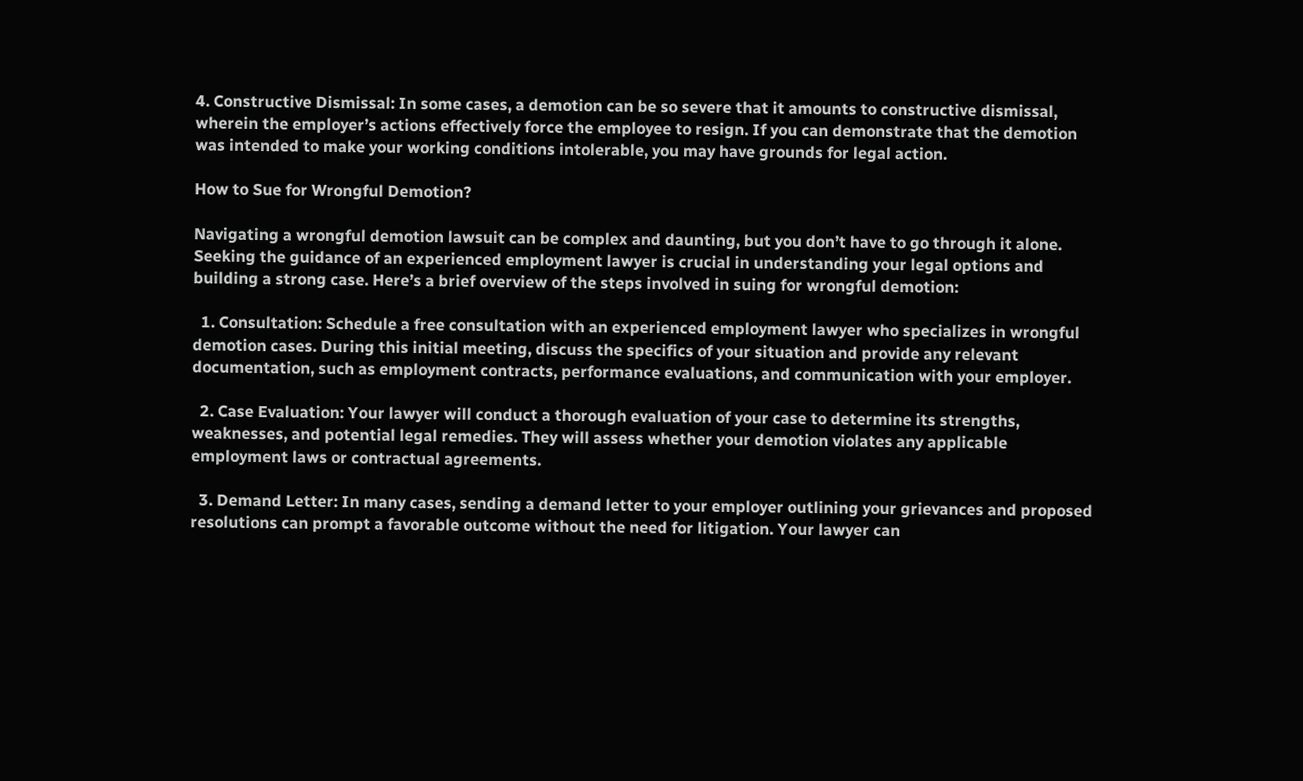4. Constructive Dismissal: In some cases, a demotion can be so severe that it amounts to constructive dismissal, wherein the employer’s actions effectively force the employee to resign. If you can demonstrate that the demotion was intended to make your working conditions intolerable, you may have grounds for legal action.

How to Sue for Wrongful Demotion?

Navigating a wrongful demotion lawsuit can be complex and daunting, but you don’t have to go through it alone. Seeking the guidance of an experienced employment lawyer is crucial in understanding your legal options and building a strong case. Here’s a brief overview of the steps involved in suing for wrongful demotion:

  1. Consultation: Schedule a free consultation with an experienced employment lawyer who specializes in wrongful demotion cases. During this initial meeting, discuss the specifics of your situation and provide any relevant documentation, such as employment contracts, performance evaluations, and communication with your employer.

  2. Case Evaluation: Your lawyer will conduct a thorough evaluation of your case to determine its strengths, weaknesses, and potential legal remedies. They will assess whether your demotion violates any applicable employment laws or contractual agreements.

  3. Demand Letter: In many cases, sending a demand letter to your employer outlining your grievances and proposed resolutions can prompt a favorable outcome without the need for litigation. Your lawyer can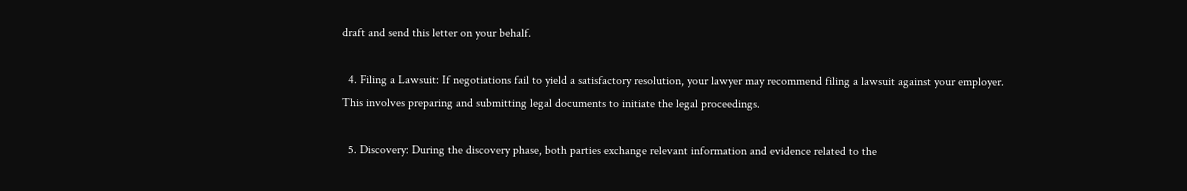draft and send this letter on your behalf.

  4. Filing a Lawsuit: If negotiations fail to yield a satisfactory resolution, your lawyer may recommend filing a lawsuit against your employer. This involves preparing and submitting legal documents to initiate the legal proceedings.

  5. Discovery: During the discovery phase, both parties exchange relevant information and evidence related to the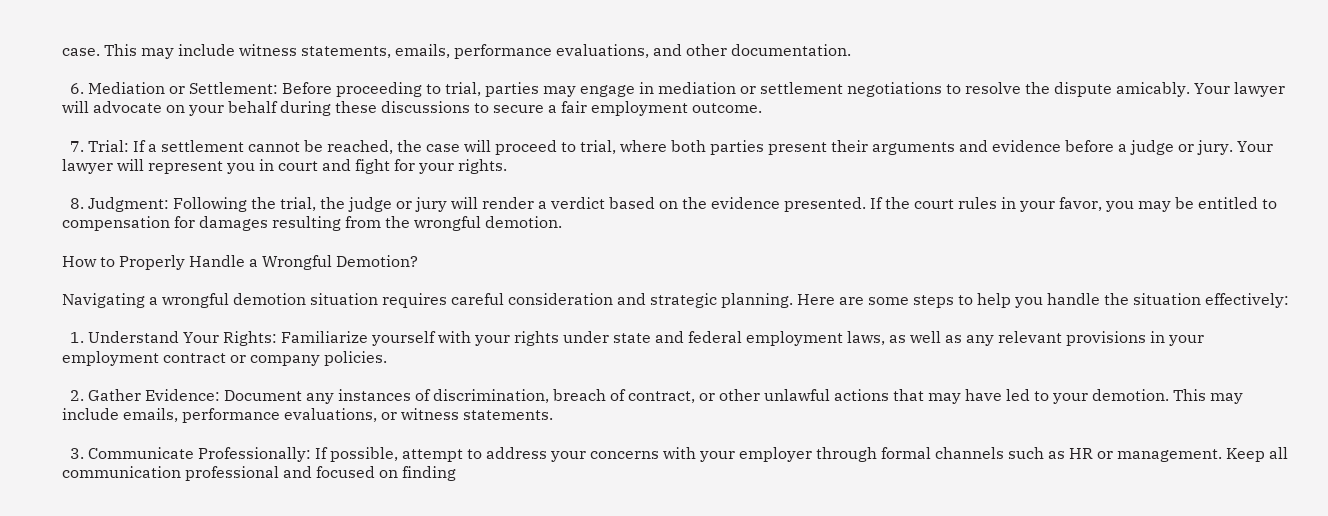case. This may include witness statements, emails, performance evaluations, and other documentation.

  6. Mediation or Settlement: Before proceeding to trial, parties may engage in mediation or settlement negotiations to resolve the dispute amicably. Your lawyer will advocate on your behalf during these discussions to secure a fair employment outcome.

  7. Trial: If a settlement cannot be reached, the case will proceed to trial, where both parties present their arguments and evidence before a judge or jury. Your lawyer will represent you in court and fight for your rights.

  8. Judgment: Following the trial, the judge or jury will render a verdict based on the evidence presented. If the court rules in your favor, you may be entitled to compensation for damages resulting from the wrongful demotion.

How to Properly Handle a Wrongful Demotion?

Navigating a wrongful demotion situation requires careful consideration and strategic planning. Here are some steps to help you handle the situation effectively:

  1. Understand Your Rights: Familiarize yourself with your rights under state and federal employment laws, as well as any relevant provisions in your employment contract or company policies.

  2. Gather Evidence: Document any instances of discrimination, breach of contract, or other unlawful actions that may have led to your demotion. This may include emails, performance evaluations, or witness statements.

  3. Communicate Professionally: If possible, attempt to address your concerns with your employer through formal channels such as HR or management. Keep all communication professional and focused on finding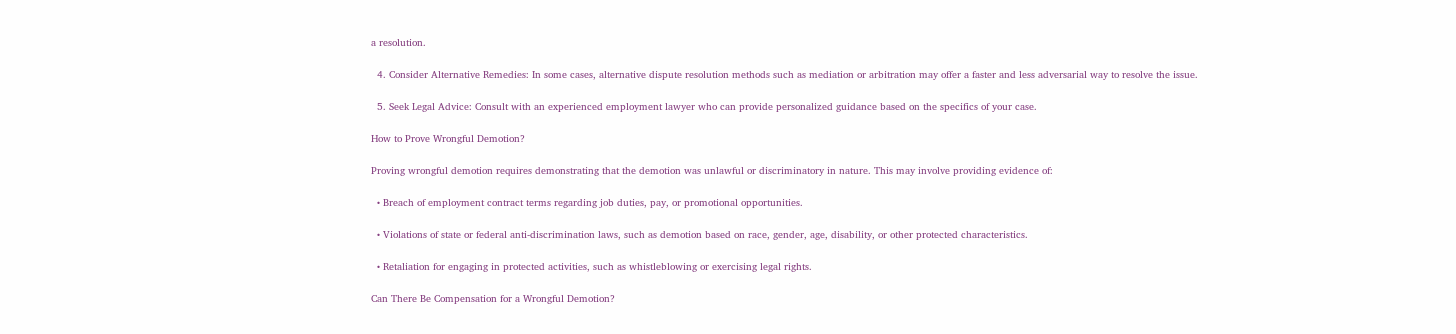a resolution.

  4. Consider Alternative Remedies: In some cases, alternative dispute resolution methods such as mediation or arbitration may offer a faster and less adversarial way to resolve the issue.

  5. Seek Legal Advice: Consult with an experienced employment lawyer who can provide personalized guidance based on the specifics of your case.

How to Prove Wrongful Demotion?

Proving wrongful demotion requires demonstrating that the demotion was unlawful or discriminatory in nature. This may involve providing evidence of:

  • Breach of employment contract terms regarding job duties, pay, or promotional opportunities.

  • Violations of state or federal anti-discrimination laws, such as demotion based on race, gender, age, disability, or other protected characteristics.

  • Retaliation for engaging in protected activities, such as whistleblowing or exercising legal rights.

Can There Be Compensation for a Wrongful Demotion?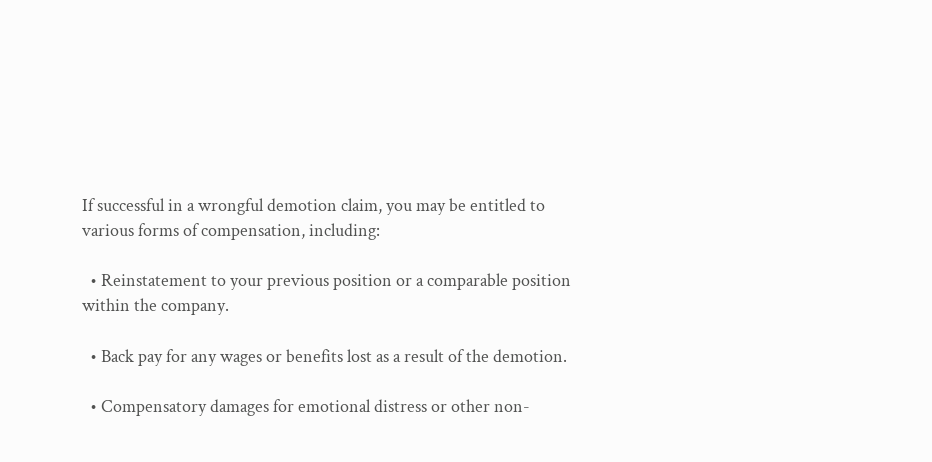If successful in a wrongful demotion claim, you may be entitled to various forms of compensation, including:

  • Reinstatement to your previous position or a comparable position within the company.

  • Back pay for any wages or benefits lost as a result of the demotion.

  • Compensatory damages for emotional distress or other non-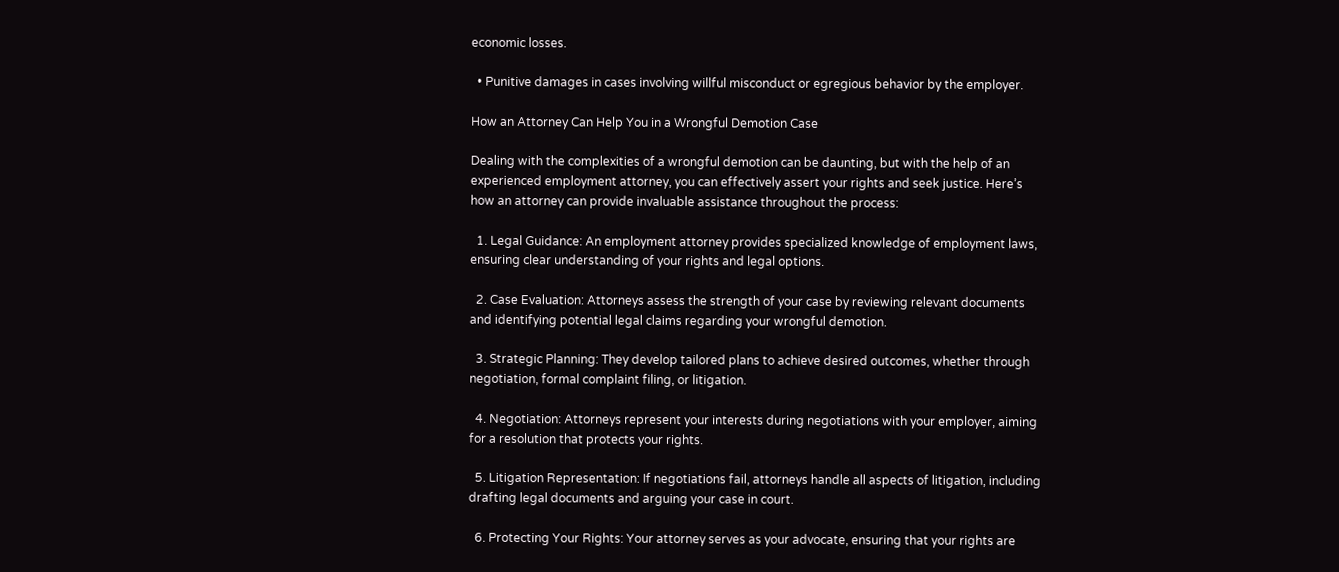economic losses.

  • Punitive damages in cases involving willful misconduct or egregious behavior by the employer.

How an Attorney Can Help You in a Wrongful Demotion Case

Dealing with the complexities of a wrongful demotion can be daunting, but with the help of an experienced employment attorney, you can effectively assert your rights and seek justice. Here’s how an attorney can provide invaluable assistance throughout the process:

  1. Legal Guidance: An employment attorney provides specialized knowledge of employment laws, ensuring clear understanding of your rights and legal options.

  2. Case Evaluation: Attorneys assess the strength of your case by reviewing relevant documents and identifying potential legal claims regarding your wrongful demotion.

  3. Strategic Planning: They develop tailored plans to achieve desired outcomes, whether through negotiation, formal complaint filing, or litigation.

  4. Negotiation: Attorneys represent your interests during negotiations with your employer, aiming for a resolution that protects your rights.

  5. Litigation Representation: If negotiations fail, attorneys handle all aspects of litigation, including drafting legal documents and arguing your case in court.

  6. Protecting Your Rights: Your attorney serves as your advocate, ensuring that your rights are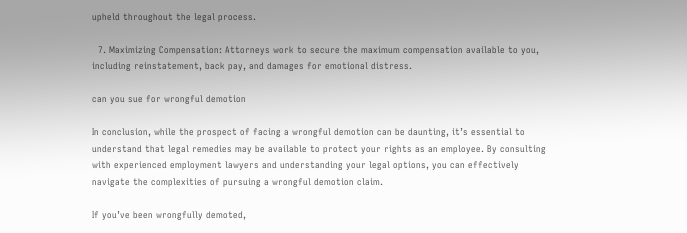upheld throughout the legal process.

  7. Maximizing Compensation: Attorneys work to secure the maximum compensation available to you, including reinstatement, back pay, and damages for emotional distress.

can you sue for wrongful demotion

In conclusion, while the prospect of facing a wrongful demotion can be daunting, it’s essential to understand that legal remedies may be available to protect your rights as an employee. By consulting with experienced employment lawyers and understanding your legal options, you can effectively navigate the complexities of pursuing a wrongful demotion claim.

If you’ve been wrongfully demoted,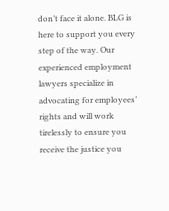don’t face it alone. BLG is here to support you every step of the way. Our experienced employment lawyers specialize in advocating for employees’ rights and will work tirelessly to ensure you receive the justice you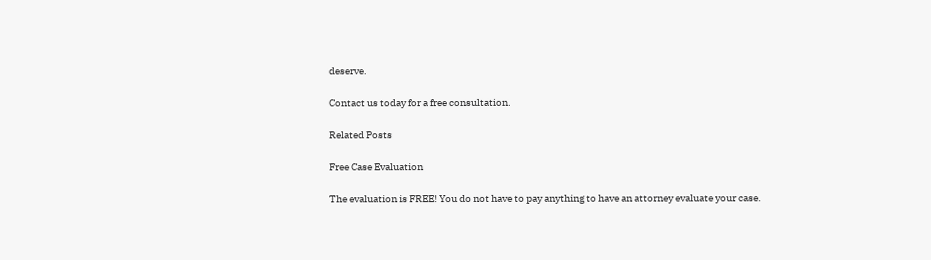deserve.

Contact us today for a free consultation.

Related Posts

Free Case Evaluation

The evaluation is FREE! You do not have to pay anything to have an attorney evaluate your case.